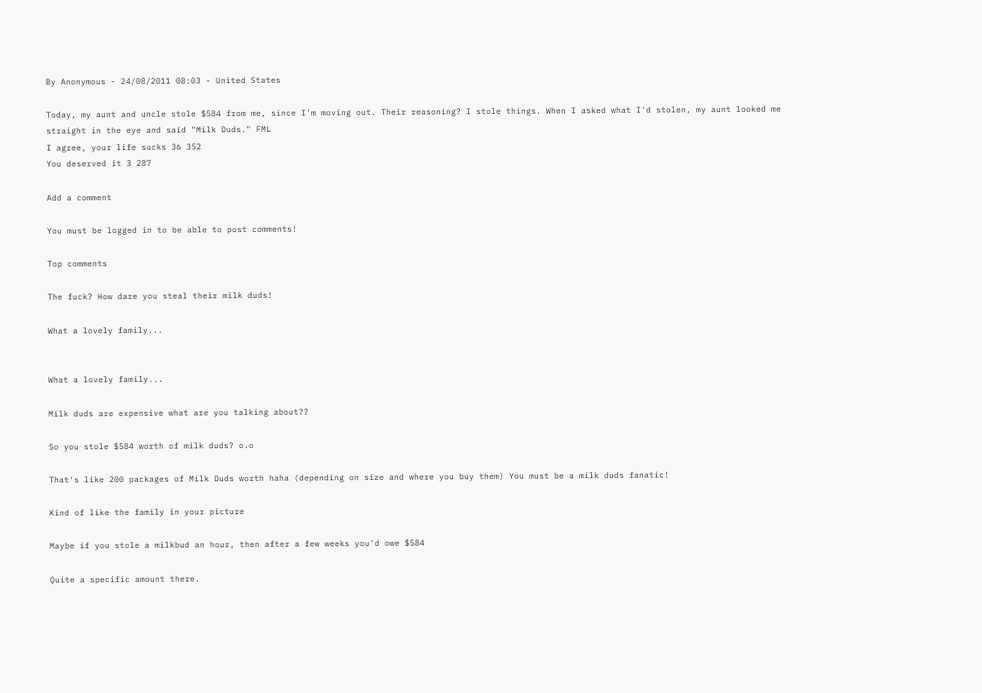By Anonymous - 24/08/2011 08:03 - United States

Today, my aunt and uncle stole $584 from me, since I'm moving out. Their reasoning? I stole things. When I asked what I'd stolen, my aunt looked me straight in the eye and said "Milk Duds." FML
I agree, your life sucks 36 352
You deserved it 3 287

Add a comment

You must be logged in to be able to post comments!

Top comments

The fuck? How dare you steal their milk duds!

What a lovely family...


What a lovely family...

Milk duds are expensive what are you talking about??

So you stole $584 worth of milk duds? o.o

That's like 200 packages of Milk Duds worth haha (depending on size and where you buy them) You must be a milk duds fanatic!

Kind of like the family in your picture

Maybe if you stole a milkbud an hour, then after a few weeks you'd owe $584

Quite a specific amount there.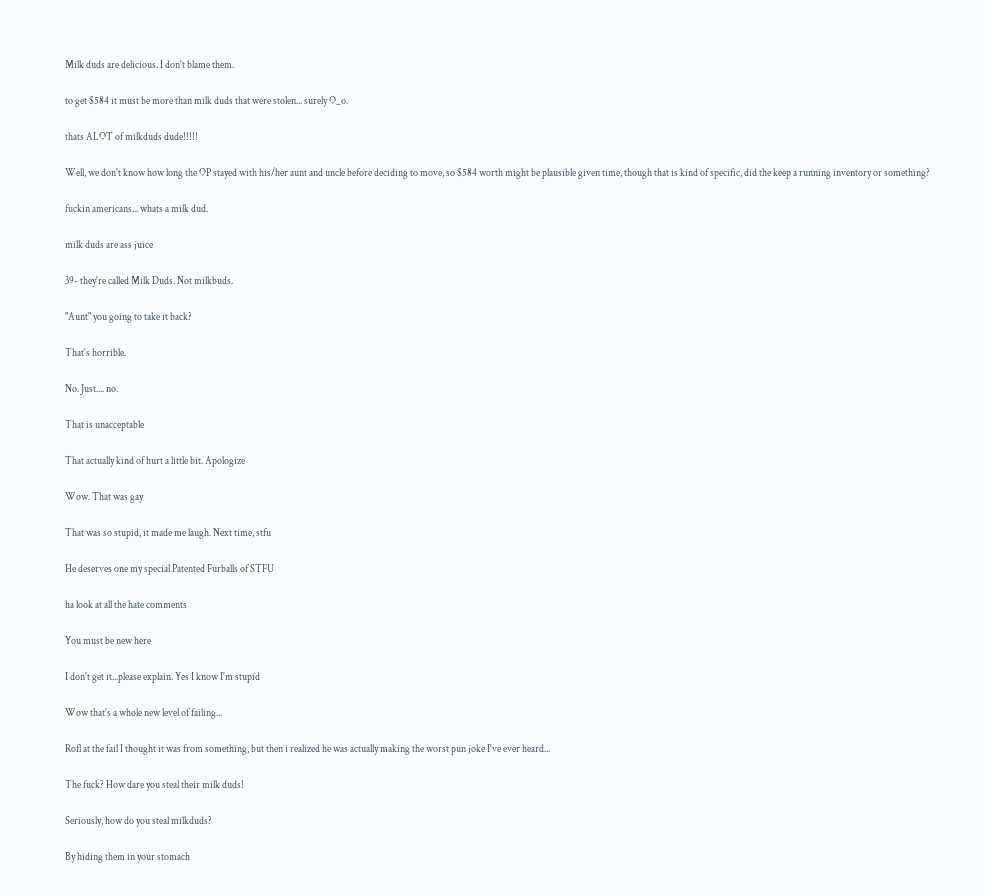Milk duds are delicious. I don't blame them.

to get $584 it must be more than milk duds that were stolen... surely O_o.

thats ALOT of milkduds dude!!!!!

Well, we don't know how long the OP stayed with his/her aunt and uncle before deciding to move, so $584 worth might be plausible given time, though that is kind of specific, did the keep a running inventory or something?

fuckin americans... whats a milk dud.

milk duds are ass juice

39- they're called Milk Duds. Not milkbuds.

"Aunt" you going to take it back?

That's horrible.

No. Just.... no.

That is unacceptable

That actually kind of hurt a little bit. Apologize

Wow. That was gay

That was so stupid, it made me laugh. Next time, stfu

He deserves one my special Patented Furballs of STFU

ha look at all the hate comments

You must be new here

I don't get it...please explain. Yes I know I'm stupid

Wow that's a whole new level of failing...

Rofl at the fail I thought it was from something, but then i realized he was actually making the worst pun joke I've ever heard...

The fuck? How dare you steal their milk duds!

Seriously, how do you steal milkduds?

By hiding them in your stomach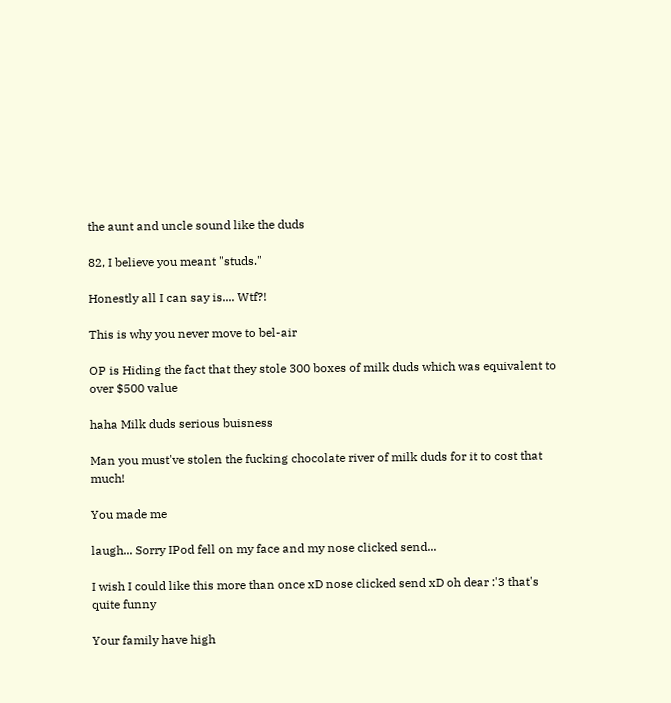the aunt and uncle sound like the duds

82, I believe you meant "studs."

Honestly all I can say is.... Wtf?!

This is why you never move to bel-air

OP is Hiding the fact that they stole 300 boxes of milk duds which was equivalent to over $500 value

haha Milk duds serious buisness

Man you must've stolen the fucking chocolate river of milk duds for it to cost that much!

You made me

laugh... Sorry IPod fell on my face and my nose clicked send...

I wish I could like this more than once xD nose clicked send xD oh dear :'3 that's quite funny

Your family have high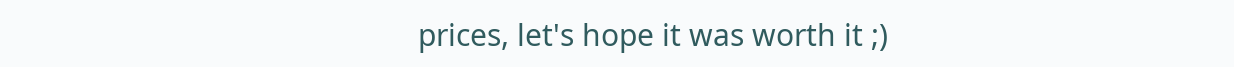prices, let's hope it was worth it ;)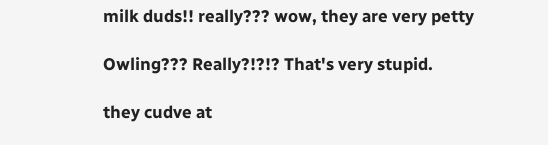milk duds!! really??? wow, they are very petty

Owling??? Really?!?!? That's very stupid.

they cudve at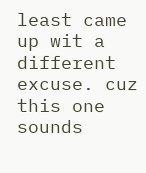least came up wit a different excuse. cuz this one sounds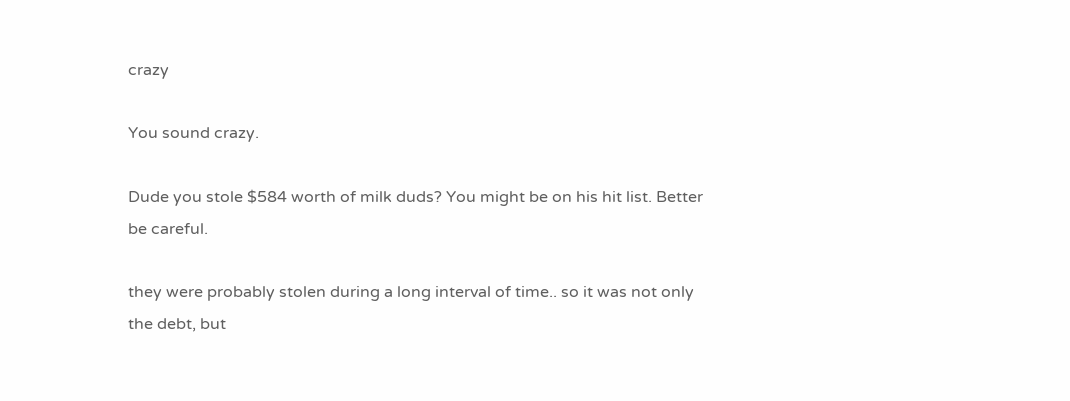crazy

You sound crazy.

Dude you stole $584 worth of milk duds? You might be on his hit list. Better be careful.

they were probably stolen during a long interval of time.. so it was not only the debt, but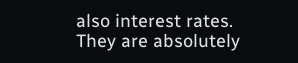also interest rates. They are absolutely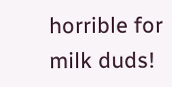horrible for milk duds!